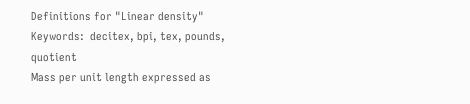Definitions for "Linear density"
Keywords:  decitex, bpi, tex, pounds, quotient
Mass per unit length expressed as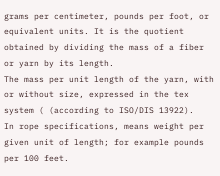grams per centimeter, pounds per foot, or equivalent units. It is the quotient obtained by dividing the mass of a fiber or yarn by its length.
The mass per unit length of the yarn, with or without size, expressed in the tex system ( (according to ISO/DIS 13922).
In rope specifications, means weight per given unit of length; for example pounds per 100 feet.